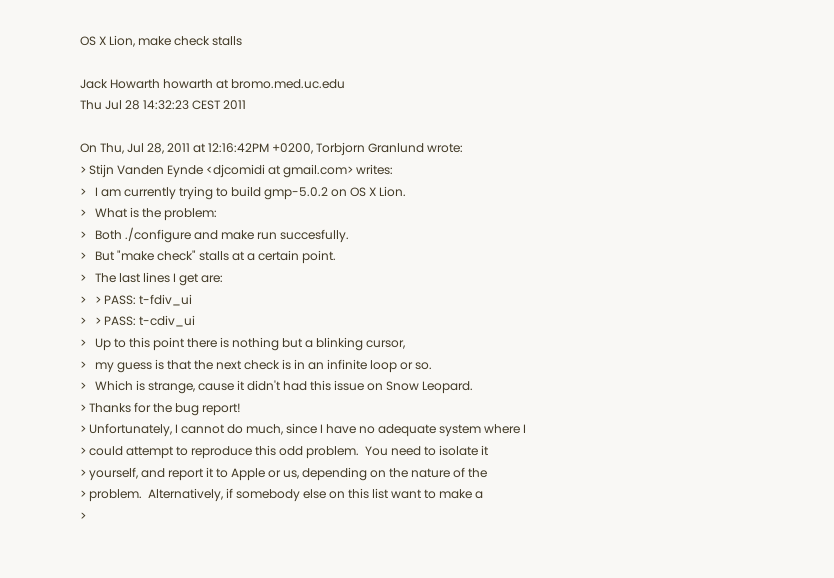OS X Lion, make check stalls

Jack Howarth howarth at bromo.med.uc.edu
Thu Jul 28 14:32:23 CEST 2011

On Thu, Jul 28, 2011 at 12:16:42PM +0200, Torbjorn Granlund wrote:
> Stijn Vanden Eynde <djcomidi at gmail.com> writes:
>   I am currently trying to build gmp-5.0.2 on OS X Lion.
>   What is the problem:
>   Both ./configure and make run succesfully.
>   But "make check" stalls at a certain point.
>   The last lines I get are:
>   > PASS: t-fdiv_ui
>   > PASS: t-cdiv_ui
>   Up to this point there is nothing but a blinking cursor,
>   my guess is that the next check is in an infinite loop or so.
>   Which is strange, cause it didn't had this issue on Snow Leopard.
> Thanks for the bug report!
> Unfortunately, I cannot do much, since I have no adequate system where I
> could attempt to reproduce this odd problem.  You need to isolate it
> yourself, and report it to Apple or us, depending on the nature of the
> problem.  Alternatively, if somebody else on this list want to make a
>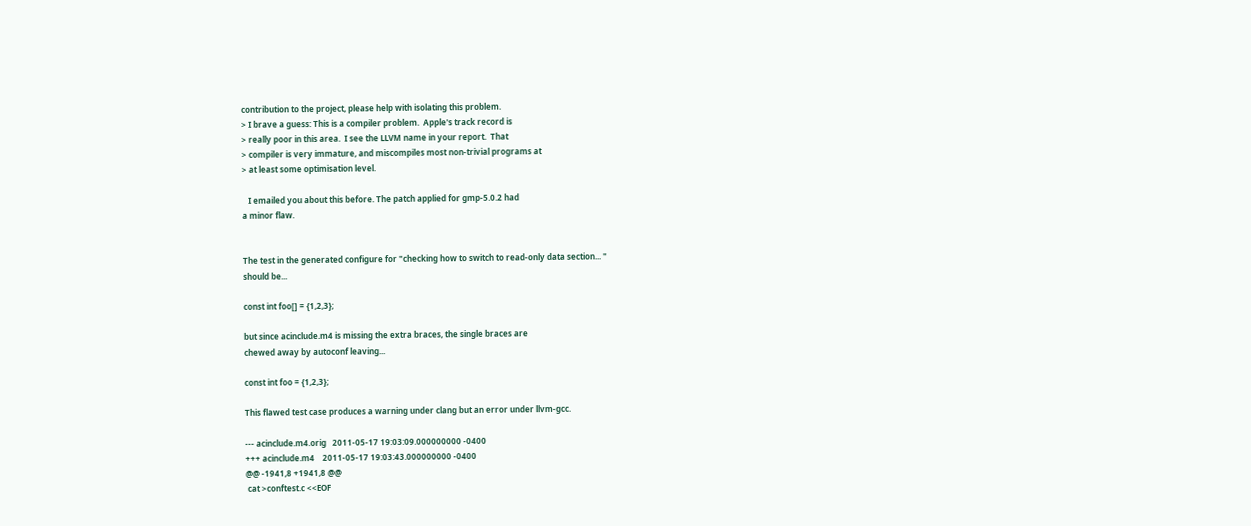contribution to the project, please help with isolating this problem.
> I brave a guess: This is a compiler problem.  Apple's track record is
> really poor in this area.  I see the LLVM name in your report.  That
> compiler is very immature, and miscompiles most non-trivial programs at
> at least some optimisation level.

   I emailed you about this before. The patch applied for gmp-5.0.2 had
a minor flaw.


The test in the generated configure for "checking how to switch to read-only data section... "
should be...

const int foo[] = {1,2,3};

but since acinclude.m4 is missing the extra braces, the single braces are
chewed away by autoconf leaving...

const int foo = {1,2,3};

This flawed test case produces a warning under clang but an error under llvm-gcc.

--- acinclude.m4.orig   2011-05-17 19:03:09.000000000 -0400
+++ acinclude.m4    2011-05-17 19:03:43.000000000 -0400
@@ -1941,8 +1941,8 @@
 cat >conftest.c <<EOF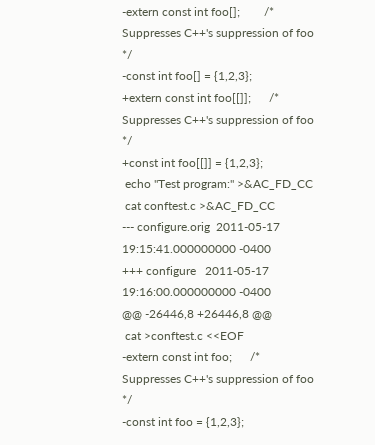-extern const int foo[];        /* Suppresses C++'s suppression of foo */
-const int foo[] = {1,2,3};
+extern const int foo[[]];      /* Suppresses C++'s suppression of foo */
+const int foo[[]] = {1,2,3};
 echo "Test program:" >&AC_FD_CC
 cat conftest.c >&AC_FD_CC
--- configure.orig  2011-05-17 19:15:41.000000000 -0400
+++ configure   2011-05-17 19:16:00.000000000 -0400
@@ -26446,8 +26446,8 @@
 cat >conftest.c <<EOF
-extern const int foo;      /* Suppresses C++'s suppression of foo */
-const int foo = {1,2,3};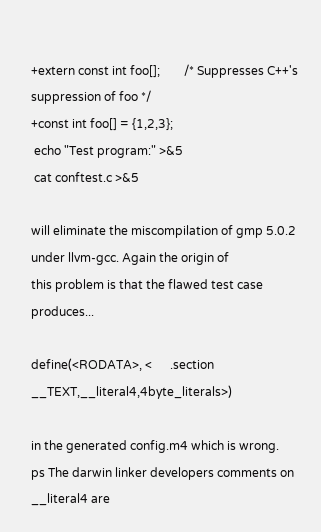+extern const int foo[];        /* Suppresses C++'s suppression of foo */
+const int foo[] = {1,2,3};
 echo "Test program:" >&5
 cat conftest.c >&5

will eliminate the miscompilation of gmp 5.0.2 under llvm-gcc. Again the origin of
this problem is that the flawed test case produces...

define(<RODATA>, <      .section        __TEXT,__literal4,4byte_literals>)

in the generated config.m4 which is wrong.
ps The darwin linker developers comments on __literal4 are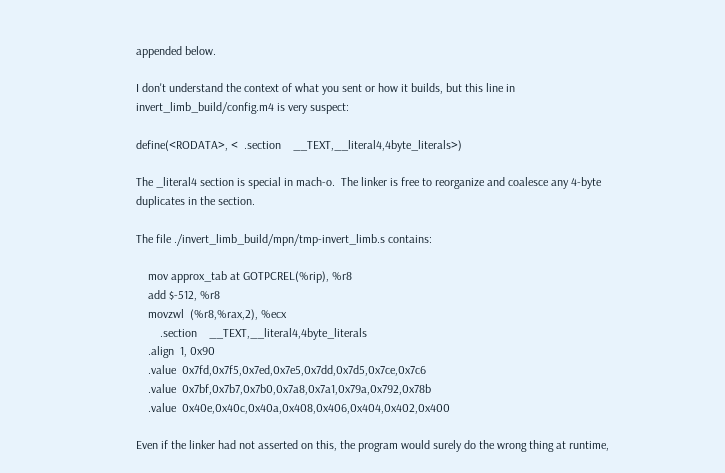appended below.

I don't understand the context of what you sent or how it builds, but this line in invert_limb_build/config.m4 is very suspect:

define(<RODATA>, <  .section    __TEXT,__literal4,4byte_literals>)

The _literal4 section is special in mach-o.  The linker is free to reorganize and coalesce any 4-byte duplicates in the section.

The file ./invert_limb_build/mpn/tmp-invert_limb.s contains:

    mov approx_tab at GOTPCREL(%rip), %r8
    add $-512, %r8
    movzwl  (%r8,%rax,2), %ecx
        .section    __TEXT,__literal4,4byte_literals
    .align  1, 0x90
    .value  0x7fd,0x7f5,0x7ed,0x7e5,0x7dd,0x7d5,0x7ce,0x7c6
    .value  0x7bf,0x7b7,0x7b0,0x7a8,0x7a1,0x79a,0x792,0x78b
    .value  0x40e,0x40c,0x40a,0x408,0x406,0x404,0x402,0x400

Even if the linker had not asserted on this, the program would surely do the wrong thing at runtime,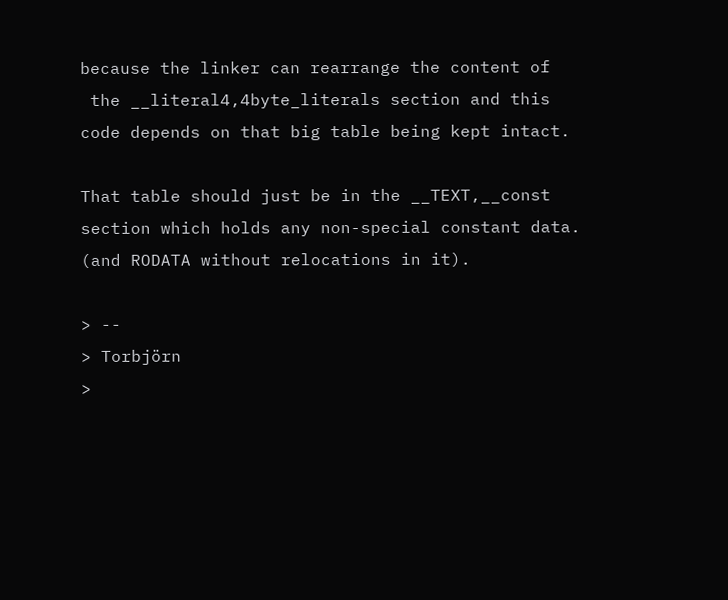because the linker can rearrange the content of
 the __literal4,4byte_literals section and this code depends on that big table being kept intact.

That table should just be in the __TEXT,__const section which holds any non-special constant data. (and RODATA without relocations in it).

> --
> Torbjörn
>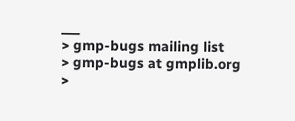___
> gmp-bugs mailing list
> gmp-bugs at gmplib.org
>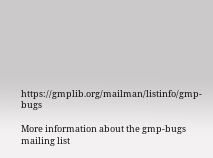https://gmplib.org/mailman/listinfo/gmp-bugs

More information about the gmp-bugs mailing list